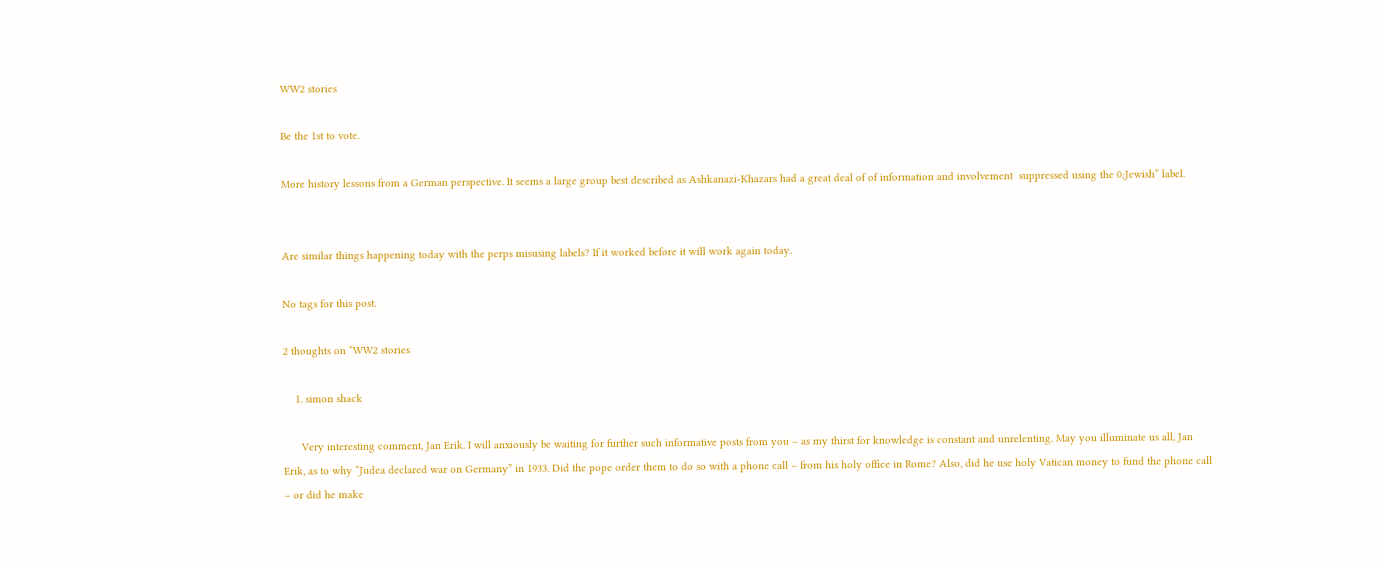WW2 stories

Be the 1st to vote.

More history lessons from a German perspective. It seems a large group best described as Ashkanazi-Khazars had a great deal of of information and involvement  suppressed using the 0;Jewish” label.


Are similar things happening today with the perps misusing labels? If it worked before it will work again today.

No tags for this post.

2 thoughts on “WW2 stories

    1. simon shack

      Very interesting comment, Jan Erik. I will anxiously be waiting for further such informative posts from you – as my thirst for knowledge is constant and unrelenting. May you illuminate us all, Jan Erik, as to why “Judea declared war on Germany” in 1933. Did the pope order them to do so with a phone call – from his holy office in Rome? Also, did he use holy Vatican money to fund the phone call – or did he make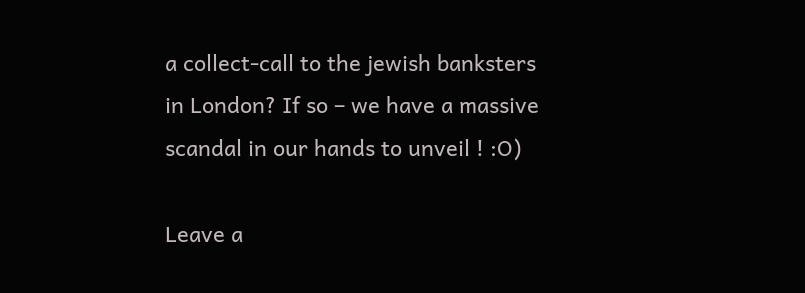a collect-call to the jewish banksters in London? If so – we have a massive scandal in our hands to unveil ! :O)

Leave a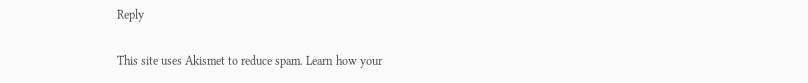Reply

This site uses Akismet to reduce spam. Learn how your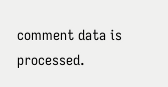comment data is processed.